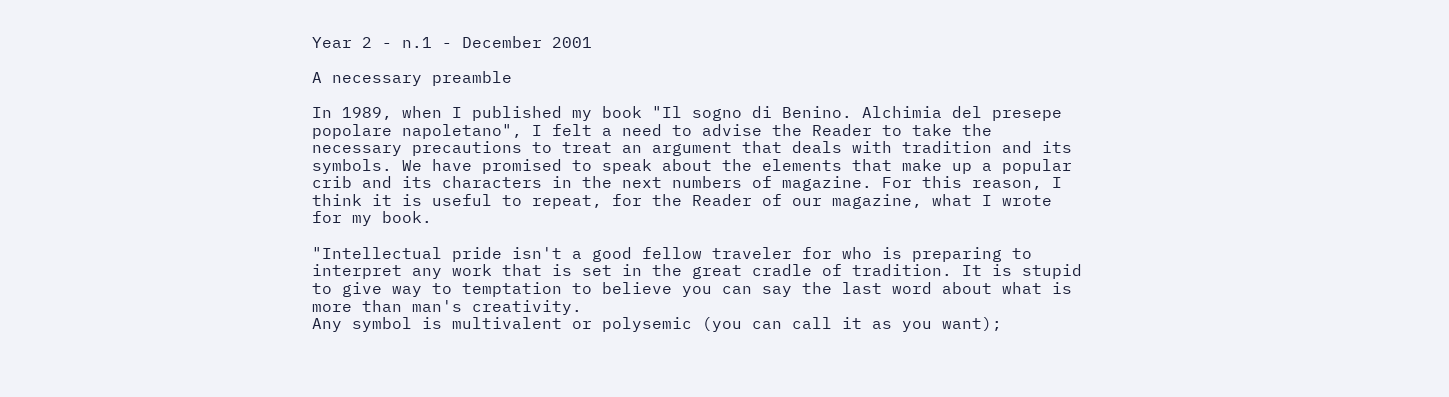Year 2 - n.1 - December 2001

A necessary preamble

In 1989, when I published my book "Il sogno di Benino. Alchimia del presepe popolare napoletano", I felt a need to advise the Reader to take the necessary precautions to treat an argument that deals with tradition and its symbols. We have promised to speak about the elements that make up a popular crib and its characters in the next numbers of magazine. For this reason, I think it is useful to repeat, for the Reader of our magazine, what I wrote for my book.

"Intellectual pride isn't a good fellow traveler for who is preparing to interpret any work that is set in the great cradle of tradition. It is stupid to give way to temptation to believe you can say the last word about what is more than man's creativity.
Any symbol is multivalent or polysemic (you can call it as you want);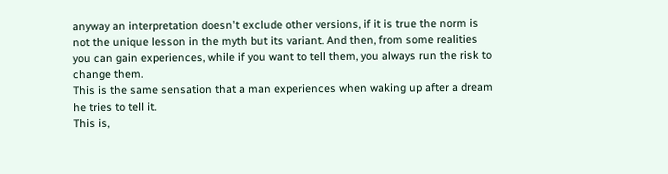anyway an interpretation doesn't exclude other versions, if it is true the norm is not the unique lesson in the myth but its variant. And then, from some realities you can gain experiences, while if you want to tell them, you always run the risk to change them.
This is the same sensation that a man experiences when waking up after a dream he tries to tell it.
This is,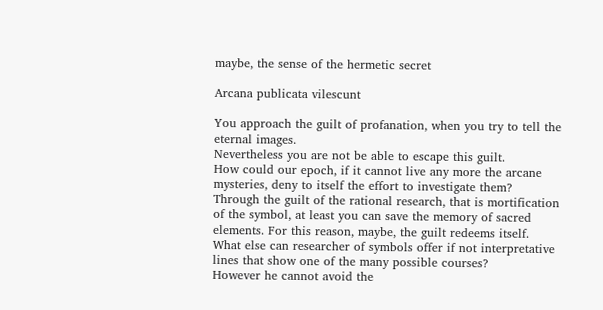maybe, the sense of the hermetic secret

Arcana publicata vilescunt

You approach the guilt of profanation, when you try to tell the eternal images.
Nevertheless you are not be able to escape this guilt.
How could our epoch, if it cannot live any more the arcane mysteries, deny to itself the effort to investigate them?
Through the guilt of the rational research, that is mortification of the symbol, at least you can save the memory of sacred elements. For this reason, maybe, the guilt redeems itself.
What else can researcher of symbols offer if not interpretative lines that show one of the many possible courses?
However he cannot avoid the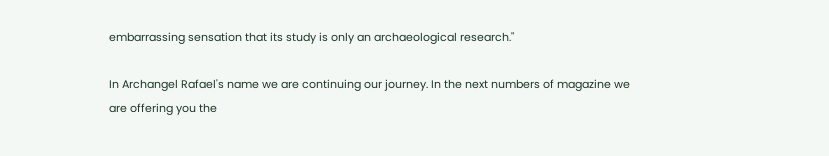embarrassing sensation that its study is only an archaeological research."

In Archangel Rafael's name we are continuing our journey. In the next numbers of magazine we are offering you the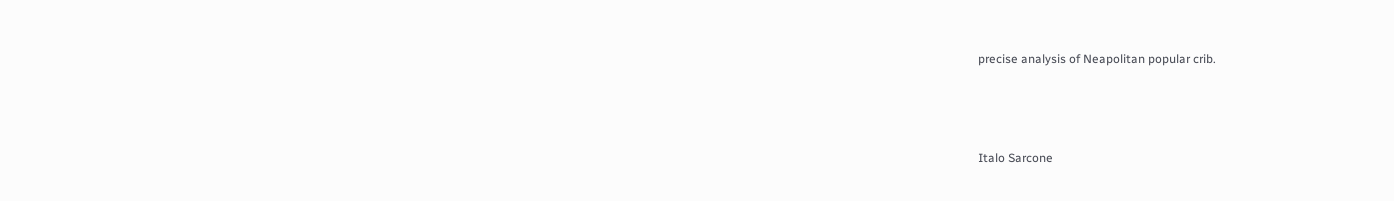precise analysis of Neapolitan popular crib.



Italo Sarcone